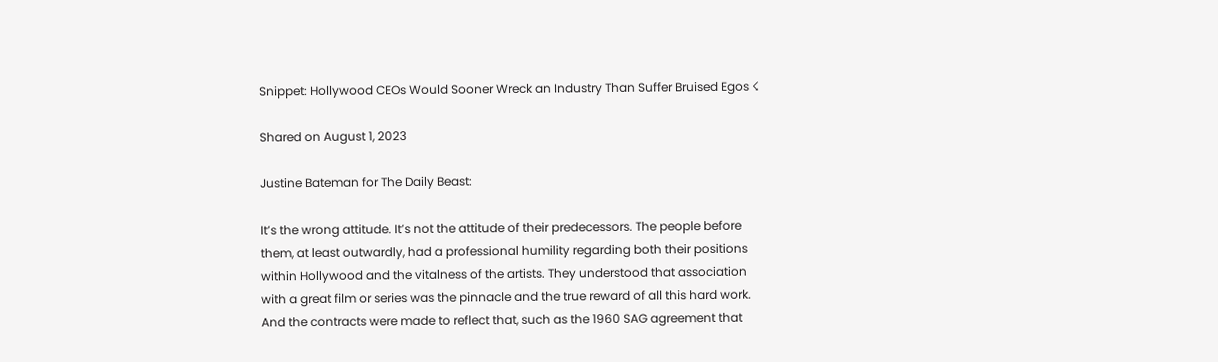Snippet: Hollywood CEOs Would Sooner Wreck an Industry Than Suffer Bruised Egos ☇

Shared on August 1, 2023

Justine Bateman for The Daily Beast:

It’s the wrong attitude. It’s not the attitude of their predecessors. The people before them, at least outwardly, had a professional humility regarding both their positions within Hollywood and the vitalness of the artists. They understood that association with a great film or series was the pinnacle and the true reward of all this hard work. And the contracts were made to reflect that, such as the 1960 SAG agreement that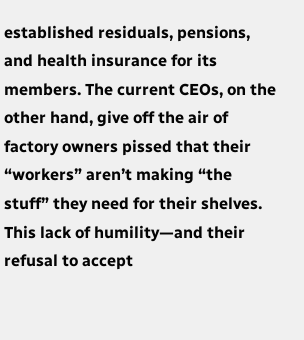established residuals, pensions, and health insurance for its members. The current CEOs, on the other hand, give off the air of factory owners pissed that their “workers” aren’t making “the stuff” they need for their shelves. This lack of humility—and their refusal to accept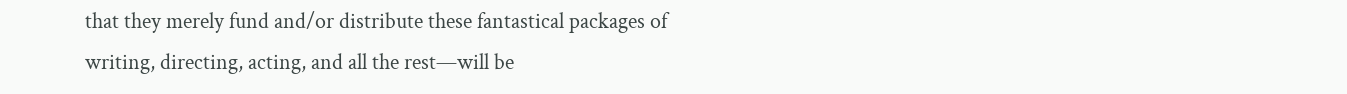that they merely fund and/or distribute these fantastical packages of writing, directing, acting, and all the rest—will be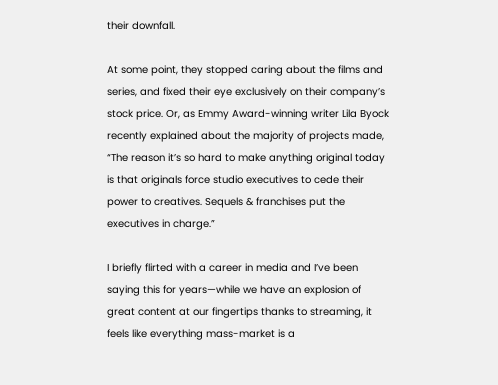their downfall.

At some point, they stopped caring about the films and series, and fixed their eye exclusively on their company’s stock price. Or, as Emmy Award-winning writer Lila Byock recently explained about the majority of projects made, “The reason it’s so hard to make anything original today is that originals force studio executives to cede their power to creatives. Sequels & franchises put the executives in charge.”

I briefly flirted with a career in media and I’ve been saying this for years—while we have an explosion of great content at our fingertips thanks to streaming, it feels like everything mass-market is a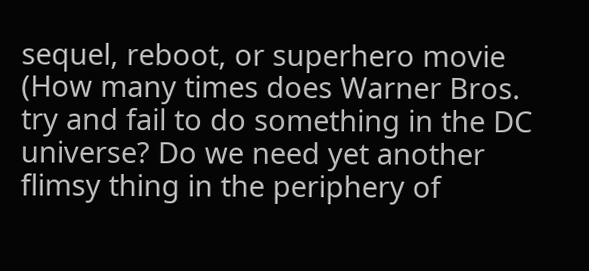sequel, reboot, or superhero movie (How many times does Warner Bros. try and fail to do something in the DC universe? Do we need yet another flimsy thing in the periphery of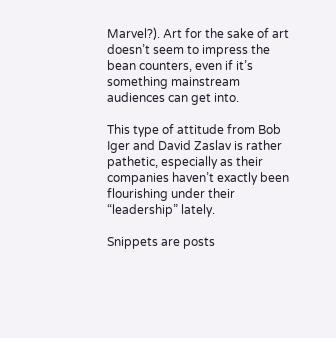Marvel?). Art for the sake of art doesn’t seem to impress the bean counters, even if it’s something mainstream audiences can get into.

This type of attitude from Bob Iger and David Zaslav is rather pathetic, especially as their companies haven’t exactly been flourishing under their “leadership” lately.

Snippets are posts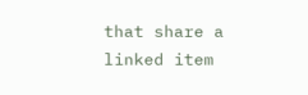that share a linked item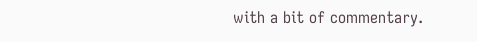with a bit of commentary.